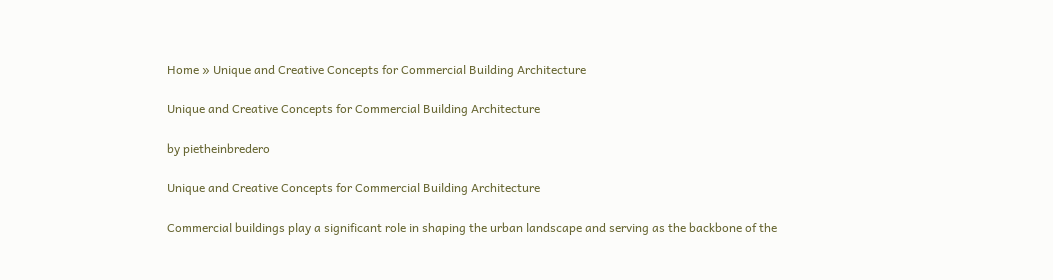Home » Unique and Creative Concepts for Commercial Building Architecture

Unique and Creative Concepts for Commercial Building Architecture

by pietheinbredero

Unique and Creative Concepts for Commercial Building Architecture

Commercial buildings play a significant role in shaping the urban landscape and serving as the backbone of the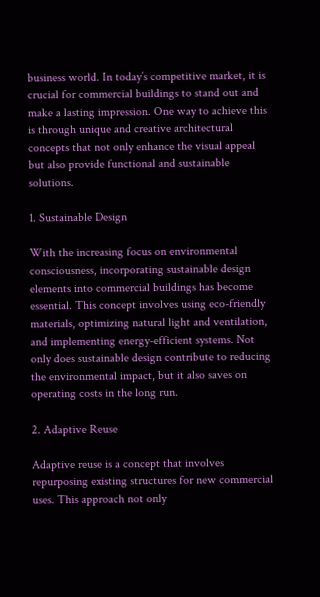business world. In today’s competitive market, it is crucial for commercial buildings to stand out and make a lasting impression. One way to achieve this is through unique and creative architectural concepts that not only enhance the visual appeal but also provide functional and sustainable solutions.

1. Sustainable Design

With the increasing focus on environmental consciousness, incorporating sustainable design elements into commercial buildings has become essential. This concept involves using eco-friendly materials, optimizing natural light and ventilation, and implementing energy-efficient systems. Not only does sustainable design contribute to reducing the environmental impact, but it also saves on operating costs in the long run.

2. Adaptive Reuse

Adaptive reuse is a concept that involves repurposing existing structures for new commercial uses. This approach not only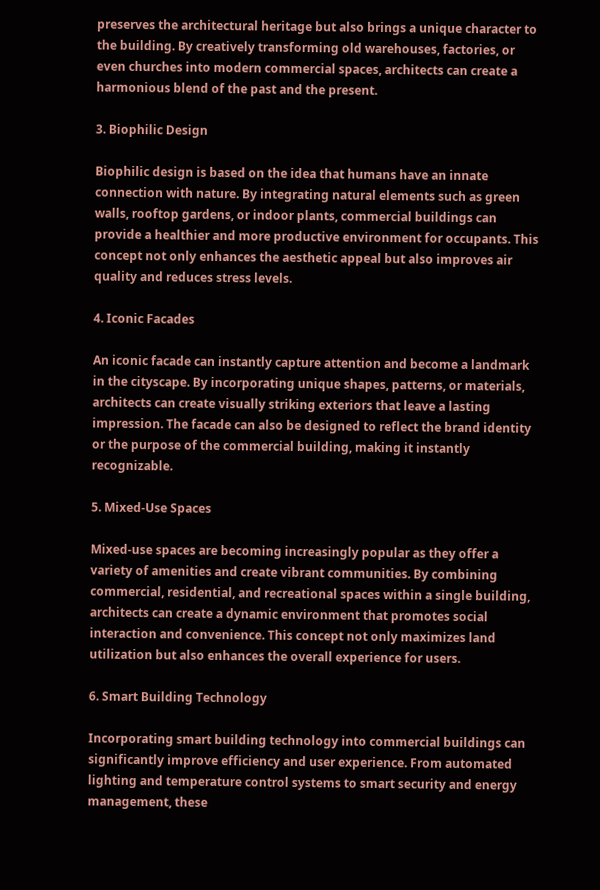preserves the architectural heritage but also brings a unique character to the building. By creatively transforming old warehouses, factories, or even churches into modern commercial spaces, architects can create a harmonious blend of the past and the present.

3. Biophilic Design

Biophilic design is based on the idea that humans have an innate connection with nature. By integrating natural elements such as green walls, rooftop gardens, or indoor plants, commercial buildings can provide a healthier and more productive environment for occupants. This concept not only enhances the aesthetic appeal but also improves air quality and reduces stress levels.

4. Iconic Facades

An iconic facade can instantly capture attention and become a landmark in the cityscape. By incorporating unique shapes, patterns, or materials, architects can create visually striking exteriors that leave a lasting impression. The facade can also be designed to reflect the brand identity or the purpose of the commercial building, making it instantly recognizable.

5. Mixed-Use Spaces

Mixed-use spaces are becoming increasingly popular as they offer a variety of amenities and create vibrant communities. By combining commercial, residential, and recreational spaces within a single building, architects can create a dynamic environment that promotes social interaction and convenience. This concept not only maximizes land utilization but also enhances the overall experience for users.

6. Smart Building Technology

Incorporating smart building technology into commercial buildings can significantly improve efficiency and user experience. From automated lighting and temperature control systems to smart security and energy management, these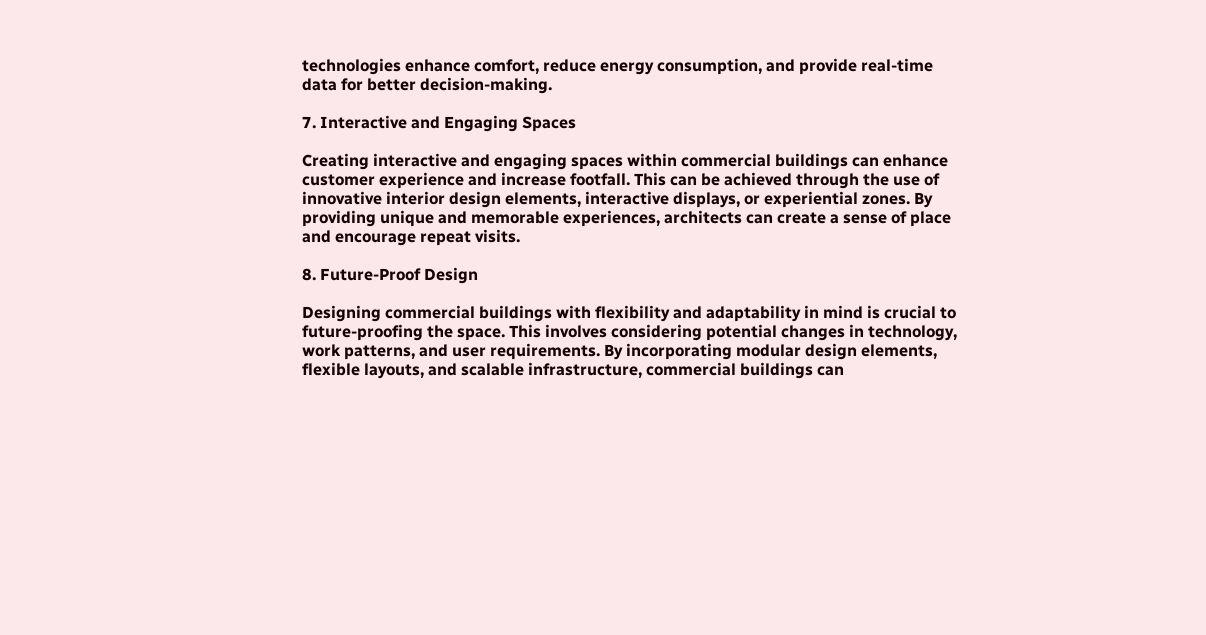technologies enhance comfort, reduce energy consumption, and provide real-time data for better decision-making.

7. Interactive and Engaging Spaces

Creating interactive and engaging spaces within commercial buildings can enhance customer experience and increase footfall. This can be achieved through the use of innovative interior design elements, interactive displays, or experiential zones. By providing unique and memorable experiences, architects can create a sense of place and encourage repeat visits.

8. Future-Proof Design

Designing commercial buildings with flexibility and adaptability in mind is crucial to future-proofing the space. This involves considering potential changes in technology, work patterns, and user requirements. By incorporating modular design elements, flexible layouts, and scalable infrastructure, commercial buildings can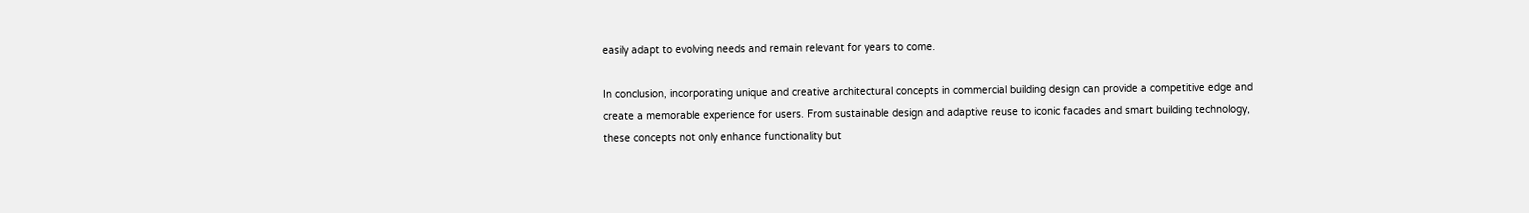easily adapt to evolving needs and remain relevant for years to come.

In conclusion, incorporating unique and creative architectural concepts in commercial building design can provide a competitive edge and create a memorable experience for users. From sustainable design and adaptive reuse to iconic facades and smart building technology, these concepts not only enhance functionality but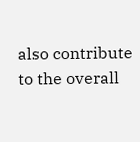also contribute to the overall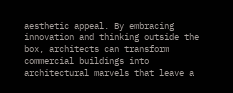aesthetic appeal. By embracing innovation and thinking outside the box, architects can transform commercial buildings into architectural marvels that leave a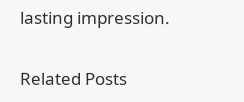lasting impression.

Related Posts